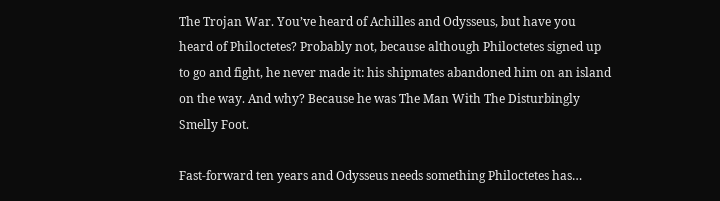The Trojan War. You’ve heard of Achilles and Odysseus, but have you heard of Philoctetes? Probably not, because although Philoctetes signed up to go and fight, he never made it: his shipmates abandoned him on an island on the way. And why? Because he was The Man With The Disturbingly Smelly Foot.

Fast-forward ten years and Odysseus needs something Philoctetes has…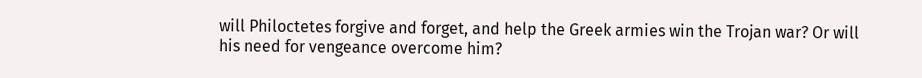will Philoctetes forgive and forget, and help the Greek armies win the Trojan war? Or will his need for vengeance overcome him?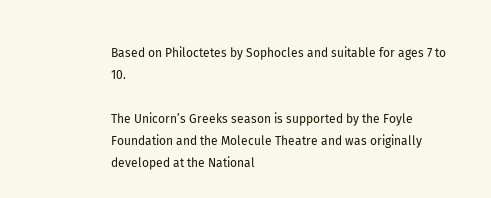Based on Philoctetes by Sophocles and suitable for ages 7 to 10.

The Unicorn’s Greeks season is supported by the Foyle Foundation and the Molecule Theatre and was originally developed at the National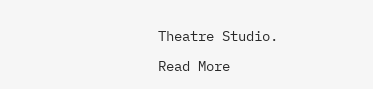Theatre Studio.

Read More